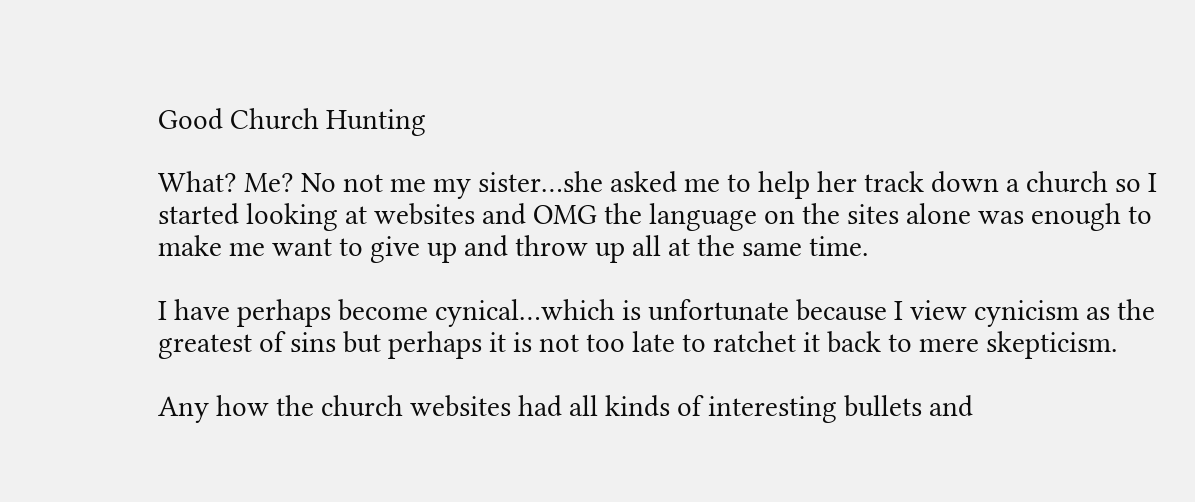Good Church Hunting

What? Me? No not me my sister…she asked me to help her track down a church so I started looking at websites and OMG the language on the sites alone was enough to make me want to give up and throw up all at the same time.

I have perhaps become cynical…which is unfortunate because I view cynicism as the greatest of sins but perhaps it is not too late to ratchet it back to mere skepticism.

Any how the church websites had all kinds of interesting bullets and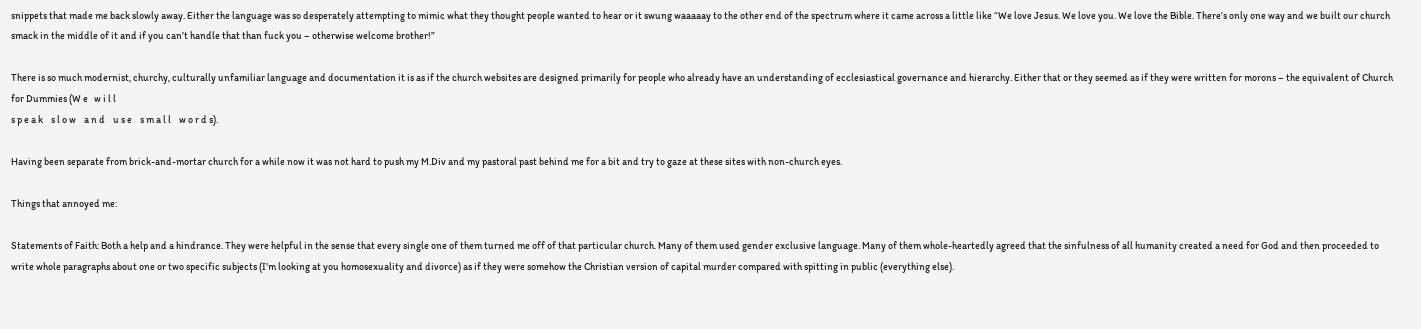snippets that made me back slowly away. Either the language was so desperately attempting to mimic what they thought people wanted to hear or it swung waaaaay to the other end of the spectrum where it came across a little like “We love Jesus. We love you. We love the Bible. There’s only one way and we built our church smack in the middle of it and if you can’t handle that than fuck you – otherwise welcome brother!”

There is so much modernist, churchy, culturally unfamiliar language and documentation it is as if the church websites are designed primarily for people who already have an understanding of ecclesiastical governance and hierarchy. Either that or they seemed as if they were written for morons – the equivalent of Church for Dummies (W e   w i l l
s p e a k    s l o w    a n d    u s e    s m a l l    w o r d s).

Having been separate from brick-and-mortar church for a while now it was not hard to push my M.Div and my pastoral past behind me for a bit and try to gaze at these sites with non-church eyes.

Things that annoyed me:

Statements of Faith: Both a help and a hindrance. They were helpful in the sense that every single one of them turned me off of that particular church. Many of them used gender exclusive language. Many of them whole-heartedly agreed that the sinfulness of all humanity created a need for God and then proceeded to write whole paragraphs about one or two specific subjects (I’m looking at you homosexuality and divorce) as if they were somehow the Christian version of capital murder compared with spitting in public (everything else).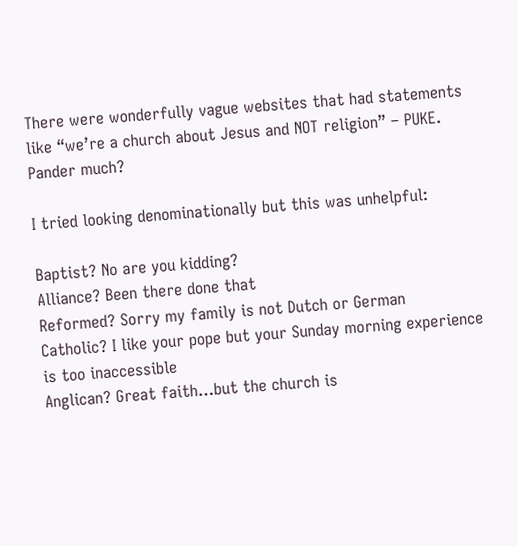There were wonderfully vague websites that had statements like “we’re a church about Jesus and NOT religion” – PUKE. Pander much?

I tried looking denominationally but this was unhelpful:

Baptist? No are you kidding?
Alliance? Been there done that
Reformed? Sorry my family is not Dutch or German
Catholic? I like your pope but your Sunday morning experience is too inaccessible
Anglican? Great faith…but the church is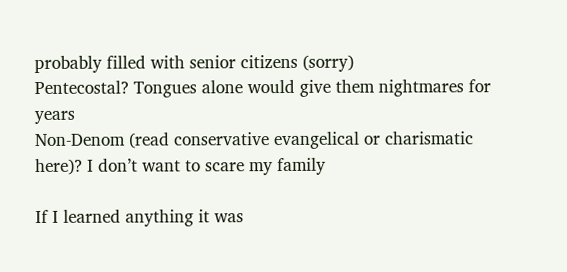probably filled with senior citizens (sorry)
Pentecostal? Tongues alone would give them nightmares for years
Non-Denom (read conservative evangelical or charismatic here)? I don’t want to scare my family

If I learned anything it was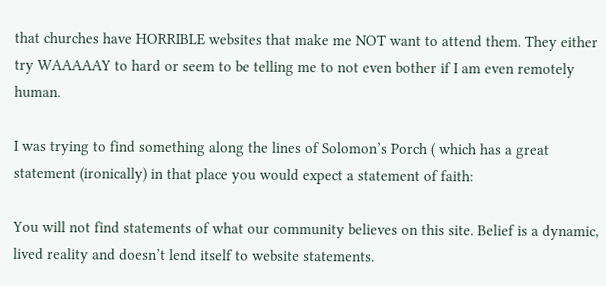that churches have HORRIBLE websites that make me NOT want to attend them. They either try WAAAAAY to hard or seem to be telling me to not even bother if I am even remotely human.

I was trying to find something along the lines of Solomon’s Porch ( which has a great statement (ironically) in that place you would expect a statement of faith:

You will not find statements of what our community believes on this site. Belief is a dynamic, lived reality and doesn’t lend itself to website statements.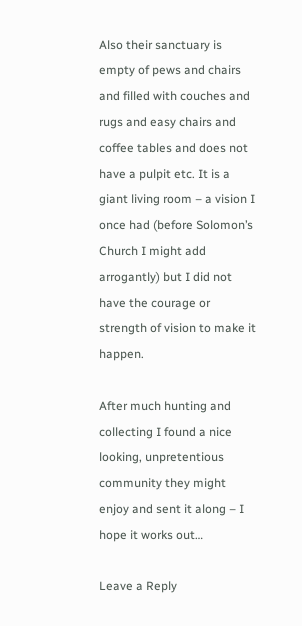Also their sanctuary is empty of pews and chairs and filled with couches and rugs and easy chairs and coffee tables and does not have a pulpit etc. It is a giant living room – a vision I once had (before Solomon’s Church I might add arrogantly) but I did not have the courage or strength of vision to make it happen.

After much hunting and collecting I found a nice looking, unpretentious community they might enjoy and sent it along – I hope it works out…

Leave a Reply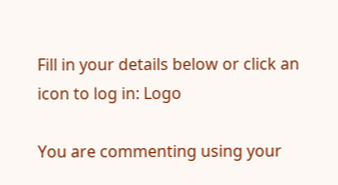Fill in your details below or click an icon to log in: Logo

You are commenting using your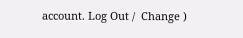account. Log Out /  Change )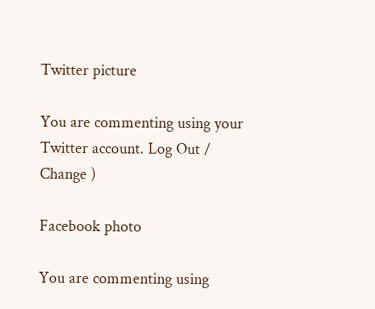Twitter picture

You are commenting using your Twitter account. Log Out /  Change )

Facebook photo

You are commenting using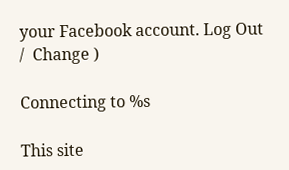your Facebook account. Log Out /  Change )

Connecting to %s

This site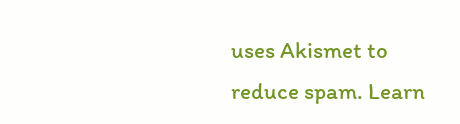uses Akismet to reduce spam. Learn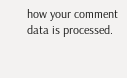how your comment data is processed.